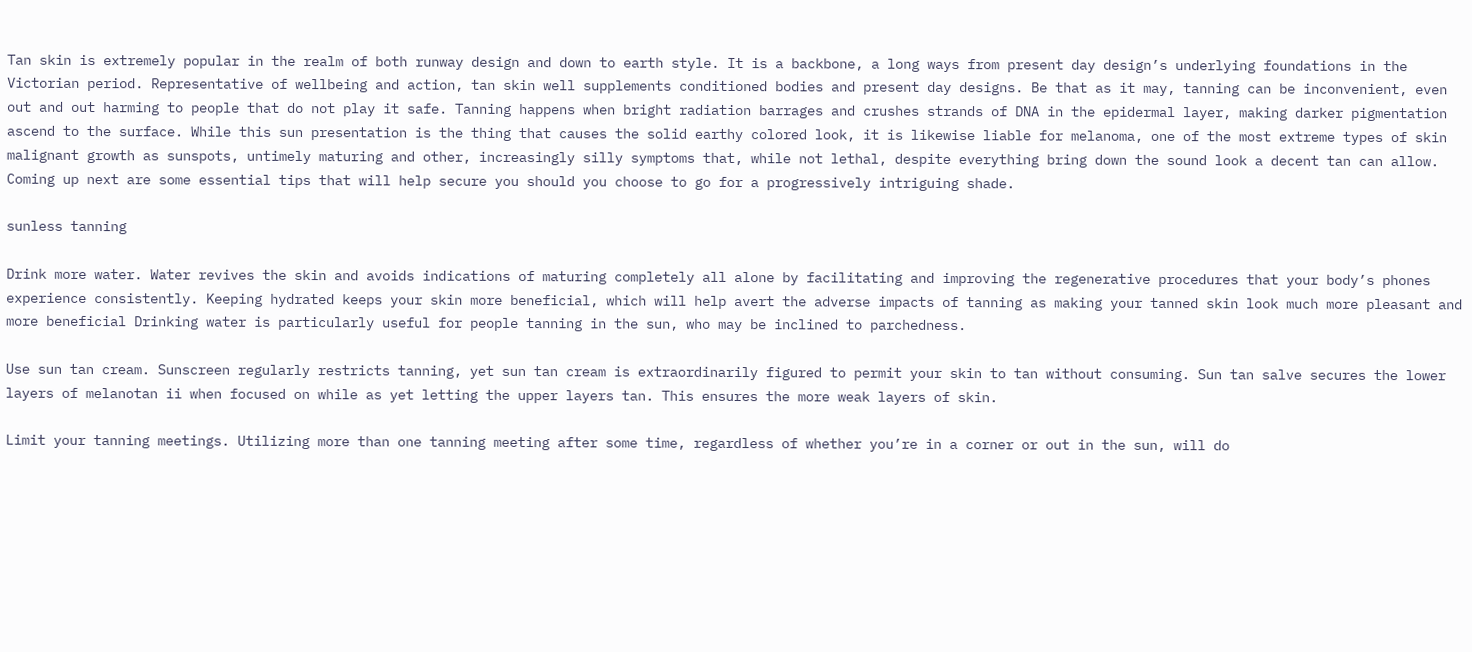Tan skin is extremely popular in the realm of both runway design and down to earth style. It is a backbone, a long ways from present day design’s underlying foundations in the Victorian period. Representative of wellbeing and action, tan skin well supplements conditioned bodies and present day designs. Be that as it may, tanning can be inconvenient, even out and out harming to people that do not play it safe. Tanning happens when bright radiation barrages and crushes strands of DNA in the epidermal layer, making darker pigmentation ascend to the surface. While this sun presentation is the thing that causes the solid earthy colored look, it is likewise liable for melanoma, one of the most extreme types of skin malignant growth as sunspots, untimely maturing and other, increasingly silly symptoms that, while not lethal, despite everything bring down the sound look a decent tan can allow. Coming up next are some essential tips that will help secure you should you choose to go for a progressively intriguing shade.

sunless tanning

Drink more water. Water revives the skin and avoids indications of maturing completely all alone by facilitating and improving the regenerative procedures that your body’s phones experience consistently. Keeping hydrated keeps your skin more beneficial, which will help avert the adverse impacts of tanning as making your tanned skin look much more pleasant and more beneficial Drinking water is particularly useful for people tanning in the sun, who may be inclined to parchedness.

Use sun tan cream. Sunscreen regularly restricts tanning, yet sun tan cream is extraordinarily figured to permit your skin to tan without consuming. Sun tan salve secures the lower layers of melanotan ii when focused on while as yet letting the upper layers tan. This ensures the more weak layers of skin.

Limit your tanning meetings. Utilizing more than one tanning meeting after some time, regardless of whether you’re in a corner or out in the sun, will do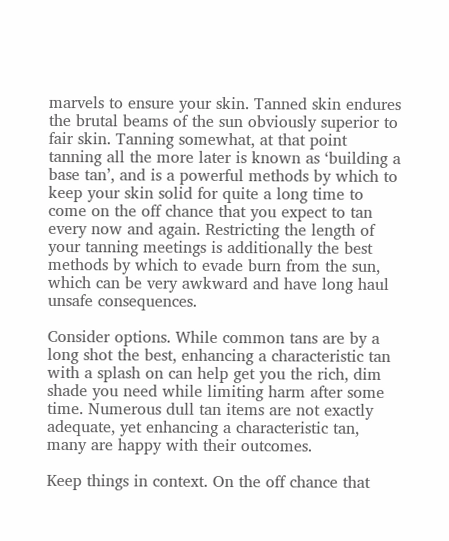marvels to ensure your skin. Tanned skin endures the brutal beams of the sun obviously superior to fair skin. Tanning somewhat, at that point tanning all the more later is known as ‘building a base tan’, and is a powerful methods by which to keep your skin solid for quite a long time to come on the off chance that you expect to tan every now and again. Restricting the length of your tanning meetings is additionally the best methods by which to evade burn from the sun, which can be very awkward and have long haul unsafe consequences.

Consider options. While common tans are by a long shot the best, enhancing a characteristic tan with a splash on can help get you the rich, dim shade you need while limiting harm after some time. Numerous dull tan items are not exactly adequate, yet enhancing a characteristic tan, many are happy with their outcomes.

Keep things in context. On the off chance that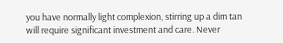you have normally light complexion, stirring up a dim tan will require significant investment and care. Never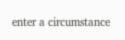enter a circumstance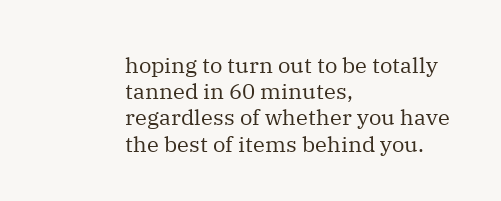hoping to turn out to be totally tanned in 60 minutes, regardless of whether you have the best of items behind you.